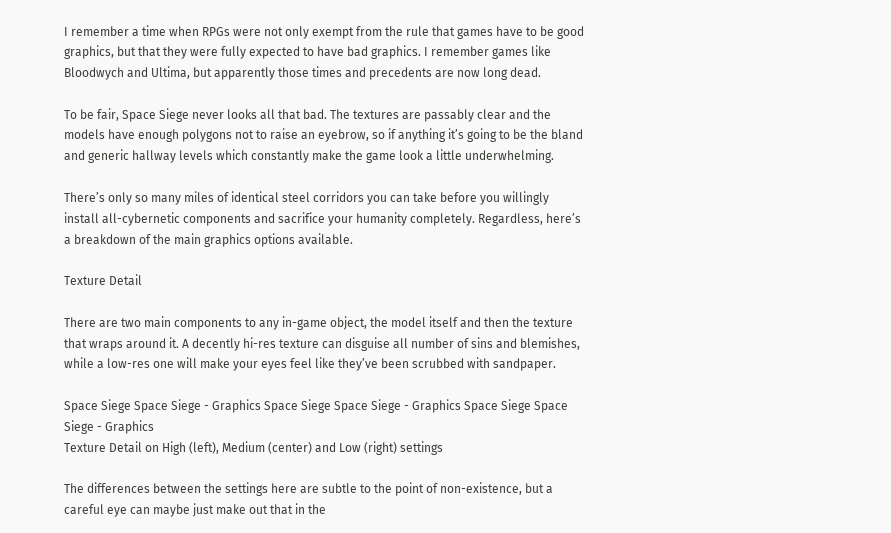I remember a time when RPGs were not only exempt from the rule that games have to be good graphics, but that they were fully expected to have bad graphics. I remember games like Bloodwych and Ultima, but apparently those times and precedents are now long dead.

To be fair, Space Siege never looks all that bad. The textures are passably clear and the models have enough polygons not to raise an eyebrow, so if anything it’s going to be the bland and generic hallway levels which constantly make the game look a little underwhelming.

There’s only so many miles of identical steel corridors you can take before you willingly install all-cybernetic components and sacrifice your humanity completely. Regardless, here’s a breakdown of the main graphics options available.

Texture Detail

There are two main components to any in-game object, the model itself and then the texture that wraps around it. A decently hi-res texture can disguise all number of sins and blemishes, while a low-res one will make your eyes feel like they’ve been scrubbed with sandpaper.

Space Siege Space Siege - Graphics Space Siege Space Siege - Graphics Space Siege Space Siege - Graphics
Texture Detail on High (left), Medium (center) and Low (right) settings

The differences between the settings here are subtle to the point of non-existence, but a careful eye can maybe just make out that in the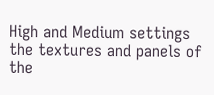High and Medium settings the textures and panels of the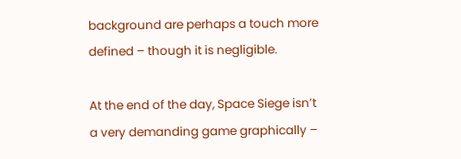background are perhaps a touch more defined – though it is negligible.

At the end of the day, Space Siege isn’t a very demanding game graphically –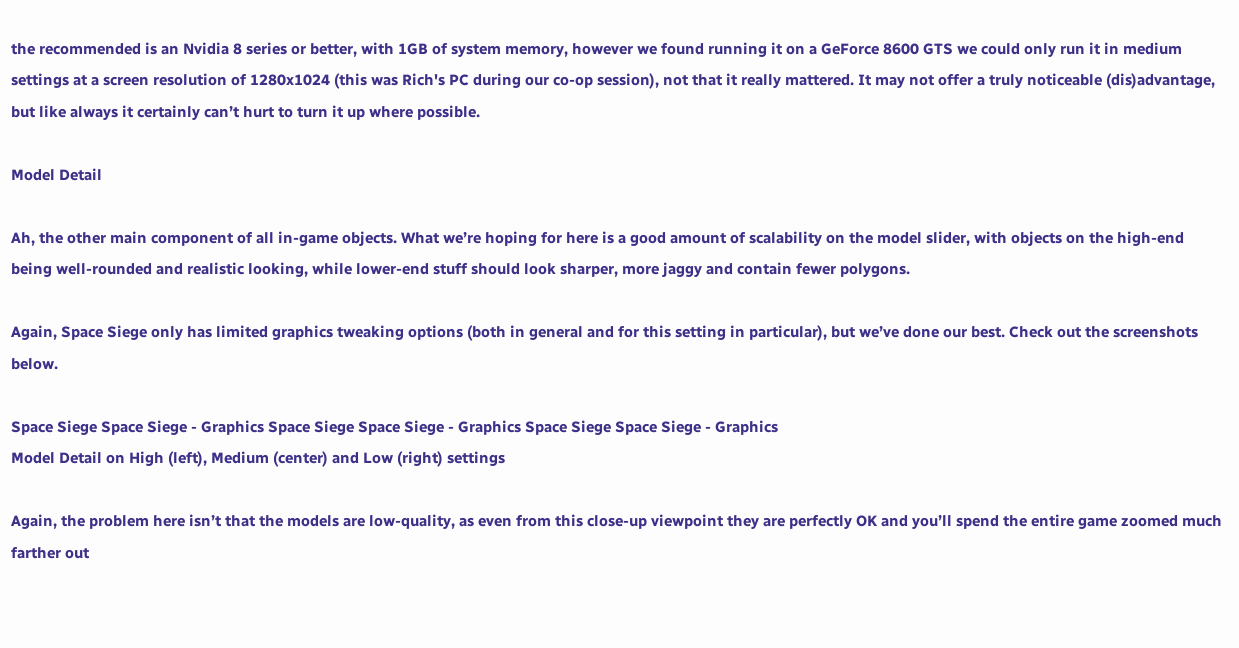the recommended is an Nvidia 8 series or better, with 1GB of system memory, however we found running it on a GeForce 8600 GTS we could only run it in medium settings at a screen resolution of 1280x1024 (this was Rich's PC during our co-op session), not that it really mattered. It may not offer a truly noticeable (dis)advantage, but like always it certainly can’t hurt to turn it up where possible.

Model Detail

Ah, the other main component of all in-game objects. What we’re hoping for here is a good amount of scalability on the model slider, with objects on the high-end being well-rounded and realistic looking, while lower-end stuff should look sharper, more jaggy and contain fewer polygons.

Again, Space Siege only has limited graphics tweaking options (both in general and for this setting in particular), but we’ve done our best. Check out the screenshots below.

Space Siege Space Siege - Graphics Space Siege Space Siege - Graphics Space Siege Space Siege - Graphics
Model Detail on High (left), Medium (center) and Low (right) settings

Again, the problem here isn’t that the models are low-quality, as even from this close-up viewpoint they are perfectly OK and you’ll spend the entire game zoomed much farther out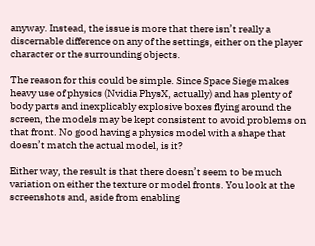anyway. Instead, the issue is more that there isn’t really a discernable difference on any of the settings, either on the player character or the surrounding objects.

The reason for this could be simple. Since Space Siege makes heavy use of physics (Nvidia PhysX, actually) and has plenty of body parts and inexplicably explosive boxes flying around the screen, the models may be kept consistent to avoid problems on that front. No good having a physics model with a shape that doesn’t match the actual model, is it?

Either way, the result is that there doesn’t seem to be much variation on either the texture or model fronts. You look at the screenshots and, aside from enabling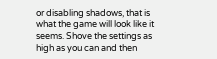or disabling shadows, that is what the game will look like it seems. Shove the settings as high as you can and then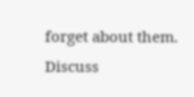forget about them.
Discuss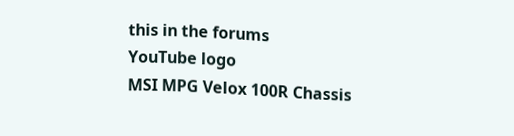this in the forums
YouTube logo
MSI MPG Velox 100R Chassis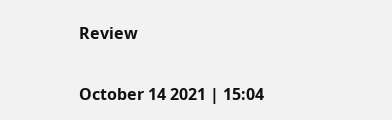Review

October 14 2021 | 15:04